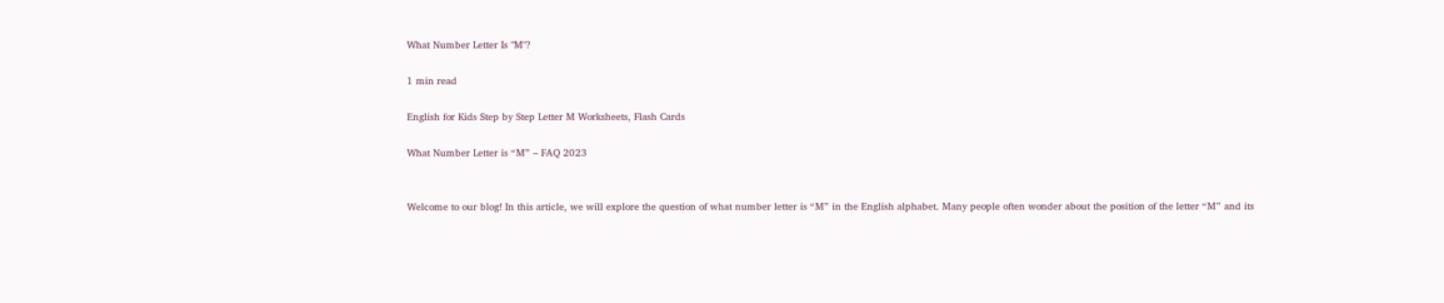What Number Letter Is "M"?

1 min read

English for Kids Step by Step Letter M Worksheets, Flash Cards

What Number Letter is “M” – FAQ 2023


Welcome to our blog! In this article, we will explore the question of what number letter is “M” in the English alphabet. Many people often wonder about the position of the letter “M” and its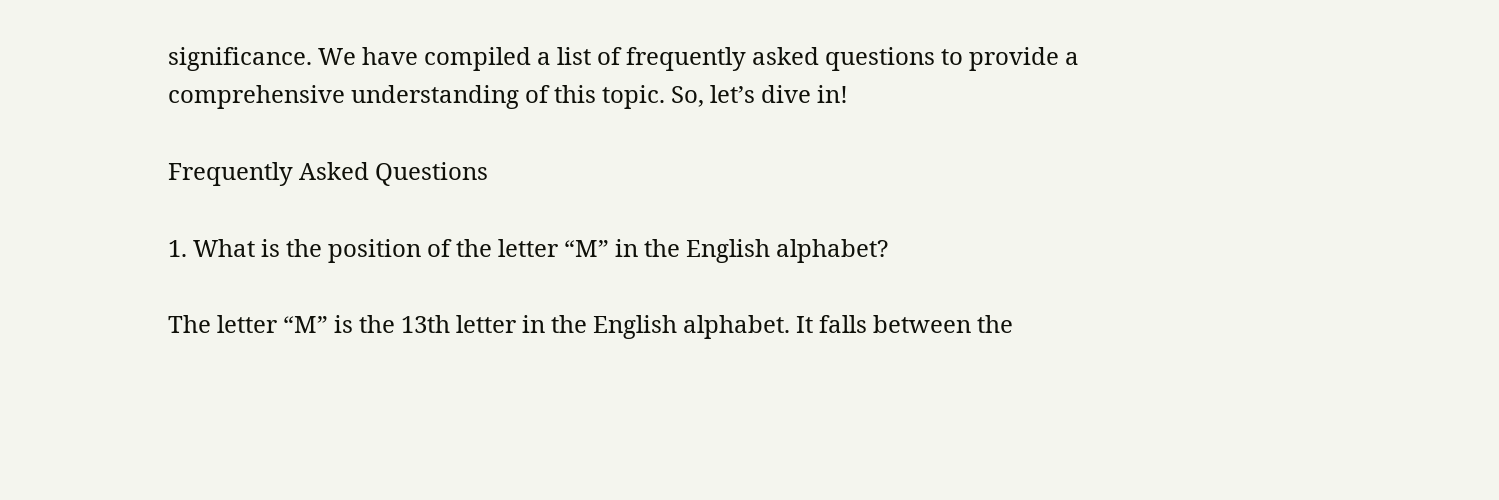significance. We have compiled a list of frequently asked questions to provide a comprehensive understanding of this topic. So, let’s dive in!

Frequently Asked Questions

1. What is the position of the letter “M” in the English alphabet?

The letter “M” is the 13th letter in the English alphabet. It falls between the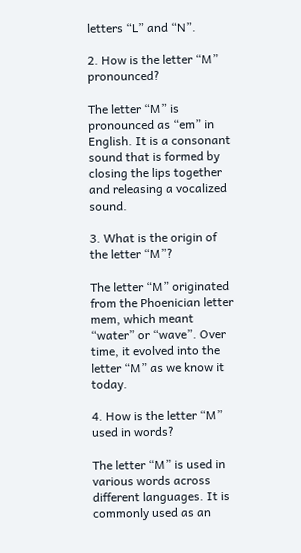letters “L” and “N”.

2. How is the letter “M” pronounced?

The letter “M” is pronounced as “em” in English. It is a consonant sound that is formed by closing the lips together and releasing a vocalized sound.

3. What is the origin of the letter “M”?

The letter “M” originated from the Phoenician letter mem, which meant “water” or “wave”. Over time, it evolved into the letter “M” as we know it today.

4. How is the letter “M” used in words?

The letter “M” is used in various words across different languages. It is commonly used as an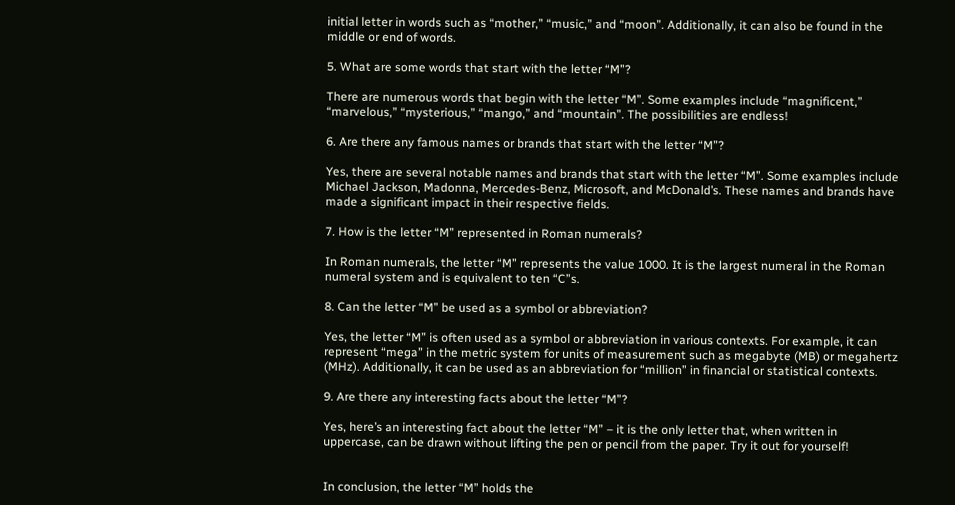initial letter in words such as “mother,” “music,” and “moon”. Additionally, it can also be found in the middle or end of words.

5. What are some words that start with the letter “M”?

There are numerous words that begin with the letter “M”. Some examples include “magnificent,” “marvelous,” “mysterious,” “mango,” and “mountain”. The possibilities are endless!

6. Are there any famous names or brands that start with the letter “M”?

Yes, there are several notable names and brands that start with the letter “M”. Some examples include Michael Jackson, Madonna, Mercedes-Benz, Microsoft, and McDonald’s. These names and brands have made a significant impact in their respective fields.

7. How is the letter “M” represented in Roman numerals?

In Roman numerals, the letter “M” represents the value 1000. It is the largest numeral in the Roman numeral system and is equivalent to ten “C”s.

8. Can the letter “M” be used as a symbol or abbreviation?

Yes, the letter “M” is often used as a symbol or abbreviation in various contexts. For example, it can represent “mega” in the metric system for units of measurement such as megabyte (MB) or megahertz (MHz). Additionally, it can be used as an abbreviation for “million” in financial or statistical contexts.

9. Are there any interesting facts about the letter “M”?

Yes, here’s an interesting fact about the letter “M” – it is the only letter that, when written in uppercase, can be drawn without lifting the pen or pencil from the paper. Try it out for yourself!


In conclusion, the letter “M” holds the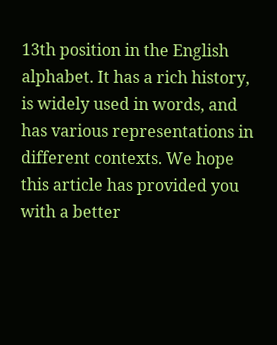13th position in the English alphabet. It has a rich history, is widely used in words, and has various representations in different contexts. We hope this article has provided you with a better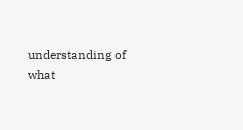understanding of what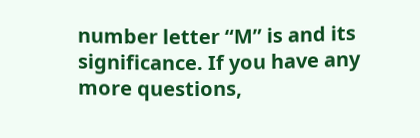number letter “M” is and its significance. If you have any more questions,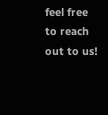feel free to reach out to us!